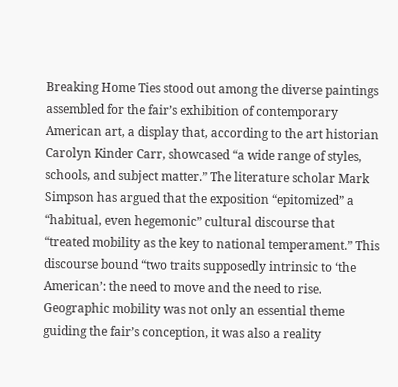Breaking Home Ties stood out among the diverse paintings assembled for the fair’s exhibition of contemporary American art, a display that, according to the art historian Carolyn Kinder Carr, showcased “a wide range of styles, schools, and subject matter.” The literature scholar Mark Simpson has argued that the exposition “epitomized” a “habitual, even hegemonic” cultural discourse that “treated mobility as the key to national temperament.” This discourse bound “two traits supposedly intrinsic to ‘the American’: the need to move and the need to rise. Geographic mobility was not only an essential theme guiding the fair’s conception, it was also a reality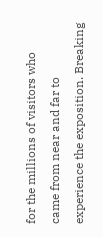for the millions of visitors who came from near and far to experience the exposition. Breaking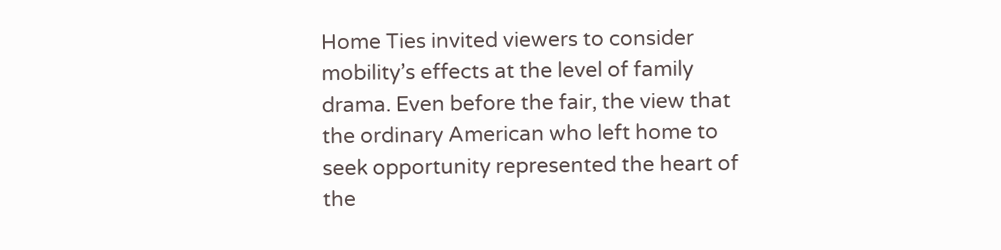Home Ties invited viewers to consider mobility’s effects at the level of family drama. Even before the fair, the view that the ordinary American who left home to seek opportunity represented the heart of the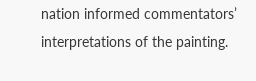nation informed commentators’ interpretations of the painting.